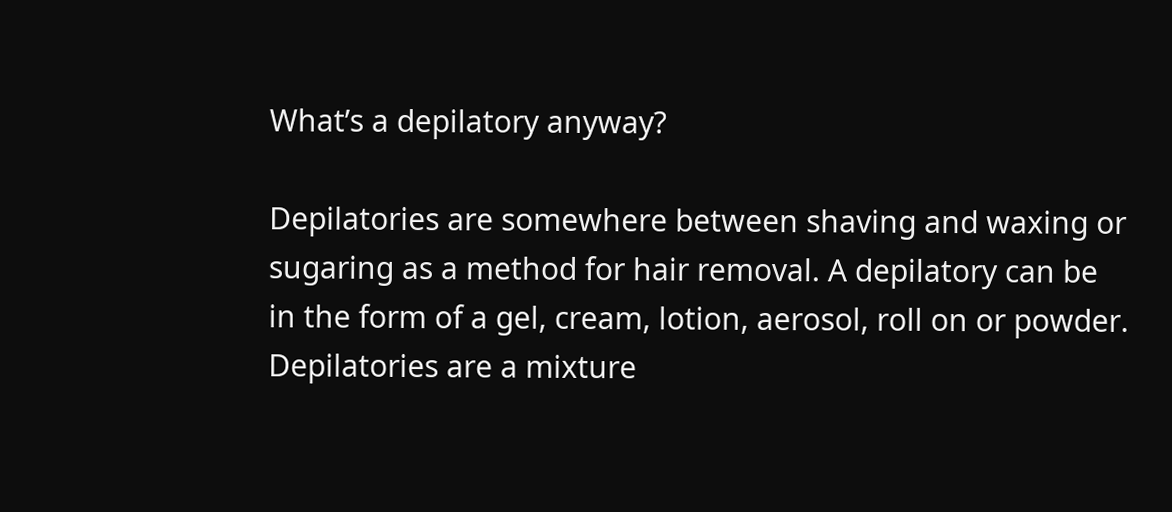What’s a depilatory anyway?

Depilatories are somewhere between shaving and waxing or sugaring as a method for hair removal. A depilatory can be in the form of a gel, cream, lotion, aerosol, roll on or powder. Depilatories are a mixture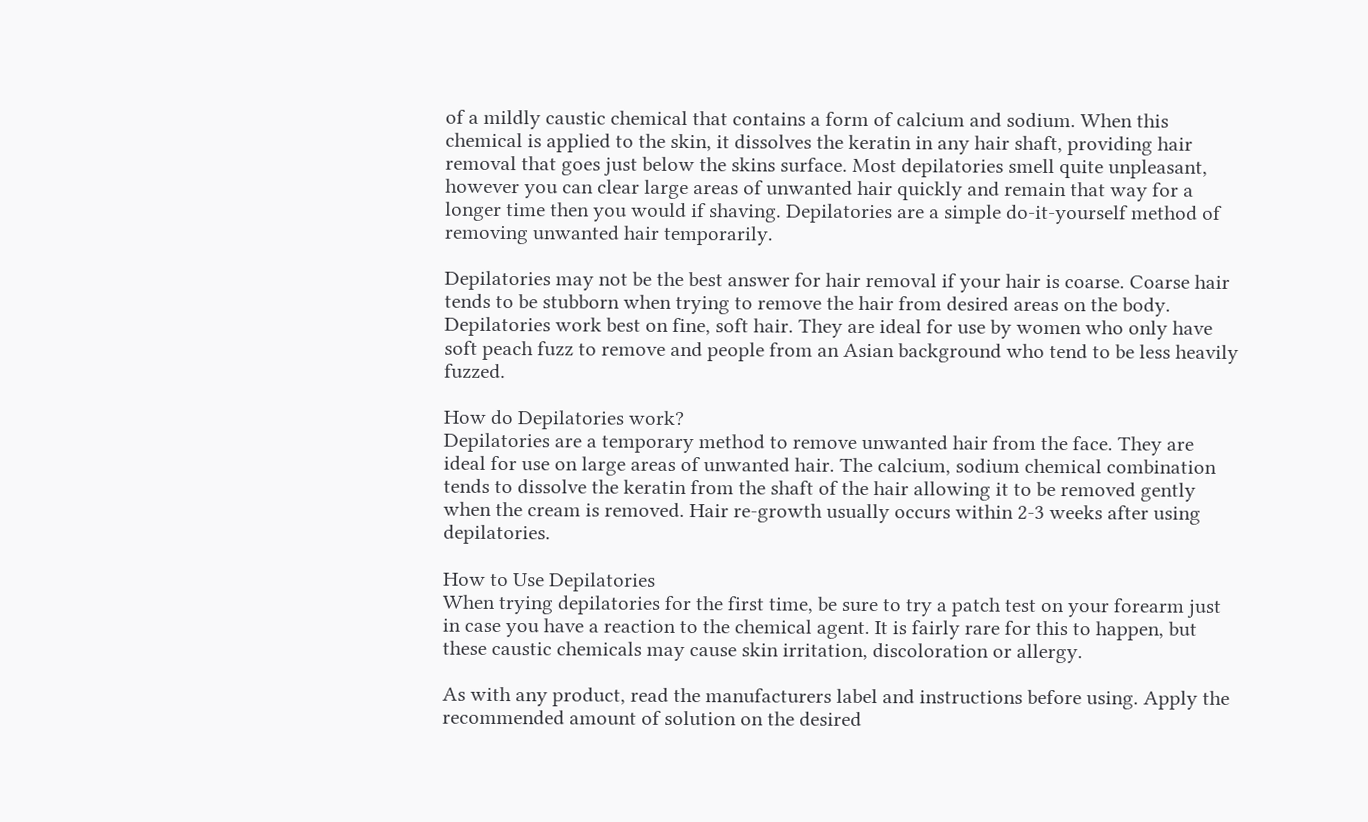of a mildly caustic chemical that contains a form of calcium and sodium. When this chemical is applied to the skin, it dissolves the keratin in any hair shaft, providing hair removal that goes just below the skins surface. Most depilatories smell quite unpleasant, however you can clear large areas of unwanted hair quickly and remain that way for a longer time then you would if shaving. Depilatories are a simple do-it-yourself method of removing unwanted hair temporarily.

Depilatories may not be the best answer for hair removal if your hair is coarse. Coarse hair tends to be stubborn when trying to remove the hair from desired areas on the body. Depilatories work best on fine, soft hair. They are ideal for use by women who only have soft peach fuzz to remove and people from an Asian background who tend to be less heavily fuzzed.

How do Depilatories work?
Depilatories are a temporary method to remove unwanted hair from the face. They are ideal for use on large areas of unwanted hair. The calcium, sodium chemical combination tends to dissolve the keratin from the shaft of the hair allowing it to be removed gently when the cream is removed. Hair re-growth usually occurs within 2-3 weeks after using depilatories.

How to Use Depilatories
When trying depilatories for the first time, be sure to try a patch test on your forearm just in case you have a reaction to the chemical agent. It is fairly rare for this to happen, but these caustic chemicals may cause skin irritation, discoloration or allergy.

As with any product, read the manufacturers label and instructions before using. Apply the recommended amount of solution on the desired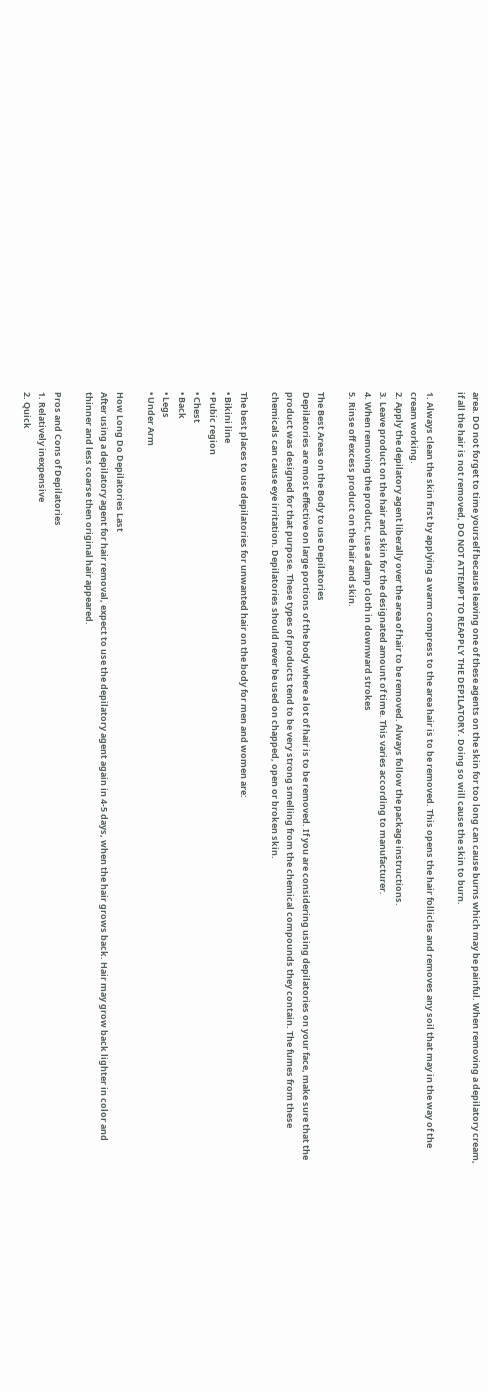area. DO not forget to time yourself because leaving one of these agents on the skin for too long can cause burns which may be painful. When removing a depilatory cream, if all the hair is not removed, DO NOT ATTEMPT TO REAPPLY THE DEPILATORY. Doing so will cause the skin to burn.

1. Always clean the skin first by applying a warm compress to the area hair is to be removed. This opens the hair follicles and removes any soil that may in the way of the cream working.
2. Apply the depilatory agent liberally over the area of hair to be removed. Always follow the package instructions.
3. Leave product on the hair and skin for the designated amount of time. This varies according to manufacturer.
4. When removing the product, use a damp cloth in downward strokes
5. Rinse off excess product on the hair and skin.

The Best Areas on the Body to use Depilatories
Depilatories are most effective on large portions of the body where a lot of hair is to be removed. If you are considering using depilatories on your face, make sure that the product was designed for that purpose. These types of products tend to be very strong smelling from the chemical compounds they contain. The fumes from these chemicals can cause eye irritation. Depilatories should never be used on chapped, open or broken skin.

The best places to use depilatories for unwanted hair on the body for men and women are:
• Bikini line
• Pubic region
• Chest
• Back
• Legs
• Under Arm

How Long Do Depilatories Last
After using a depilatory agent for hair removal, expect to use the depilatory agent again in 4-5 days, when the hair grows back. Hair may grow back lighter in color and thinner and less coarse then original hair appeared.

Pros and Cons of Depilatories
1. Relatively inexpensive
2. Quick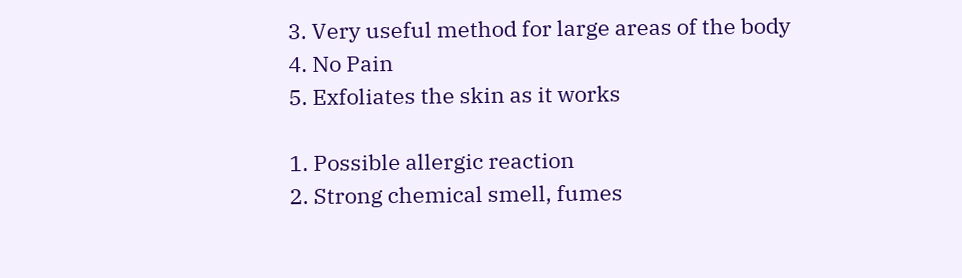3. Very useful method for large areas of the body
4. No Pain
5. Exfoliates the skin as it works

1. Possible allergic reaction
2. Strong chemical smell, fumes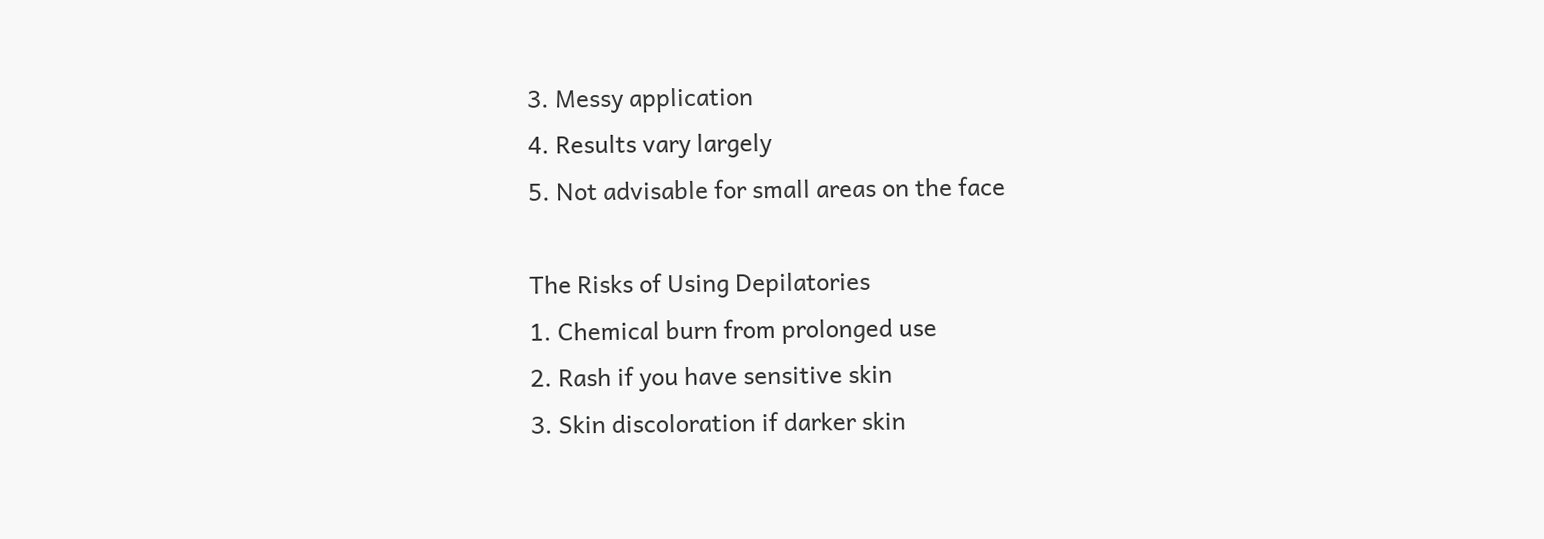3. Messy application
4. Results vary largely
5. Not advisable for small areas on the face

The Risks of Using Depilatories
1. Chemical burn from prolonged use
2. Rash if you have sensitive skin
3. Skin discoloration if darker skin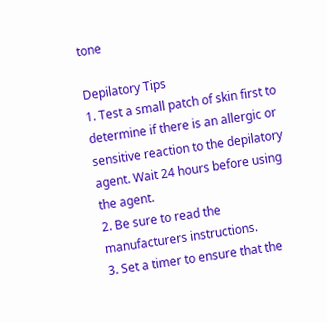tone

Depilatory Tips
1. Test a small patch of skin first to determine if there is an allergic or sensitive reaction to the depilatory agent. Wait 24 hours before using the agent.
2. Be sure to read the manufacturers instructions.
3. Set a timer to ensure that the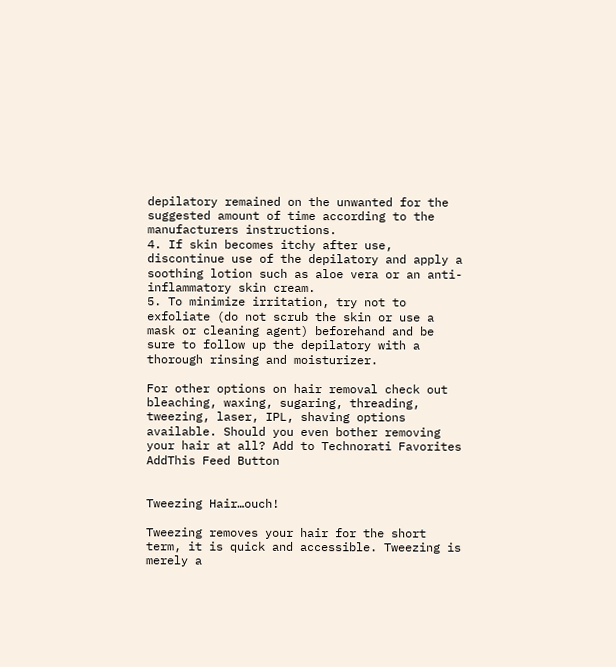depilatory remained on the unwanted for the suggested amount of time according to the manufacturers instructions.
4. If skin becomes itchy after use, discontinue use of the depilatory and apply a soothing lotion such as aloe vera or an anti-inflammatory skin cream.
5. To minimize irritation, try not to exfoliate (do not scrub the skin or use a mask or cleaning agent) beforehand and be sure to follow up the depilatory with a thorough rinsing and moisturizer.

For other options on hair removal check out bleaching, waxing, sugaring, threading, tweezing, laser, IPL, shaving options available. Should you even bother removing your hair at all? Add to Technorati Favorites AddThis Feed Button


Tweezing Hair…ouch!

Tweezing removes your hair for the short term, it is quick and accessible. Tweezing is merely a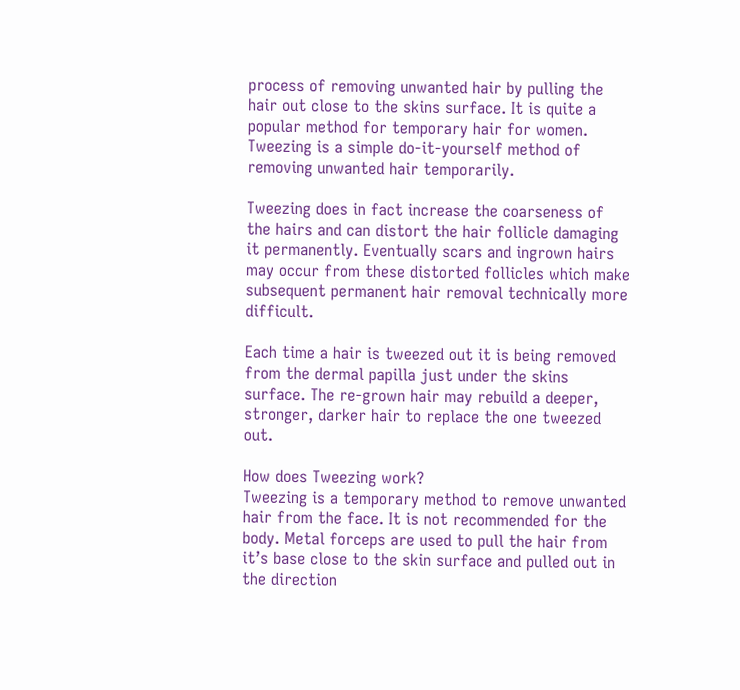process of removing unwanted hair by pulling the hair out close to the skins surface. It is quite a popular method for temporary hair for women. Tweezing is a simple do-it-yourself method of removing unwanted hair temporarily.

Tweezing does in fact increase the coarseness of the hairs and can distort the hair follicle damaging it permanently. Eventually scars and ingrown hairs may occur from these distorted follicles which make subsequent permanent hair removal technically more difficult.

Each time a hair is tweezed out it is being removed from the dermal papilla just under the skins surface. The re-grown hair may rebuild a deeper, stronger, darker hair to replace the one tweezed out.

How does Tweezing work?
Tweezing is a temporary method to remove unwanted hair from the face. It is not recommended for the body. Metal forceps are used to pull the hair from it’s base close to the skin surface and pulled out in the direction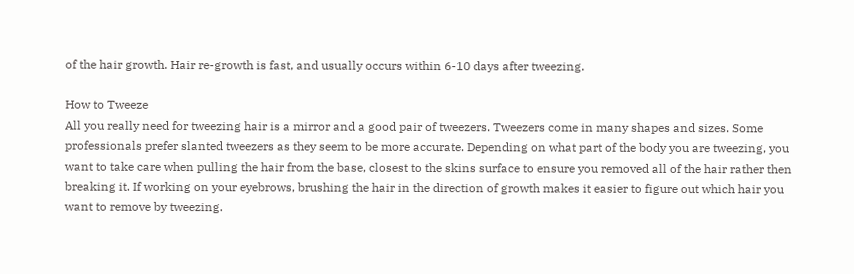of the hair growth. Hair re-growth is fast, and usually occurs within 6-10 days after tweezing.

How to Tweeze
All you really need for tweezing hair is a mirror and a good pair of tweezers. Tweezers come in many shapes and sizes. Some professionals prefer slanted tweezers as they seem to be more accurate. Depending on what part of the body you are tweezing, you want to take care when pulling the hair from the base, closest to the skins surface to ensure you removed all of the hair rather then breaking it. If working on your eyebrows, brushing the hair in the direction of growth makes it easier to figure out which hair you want to remove by tweezing.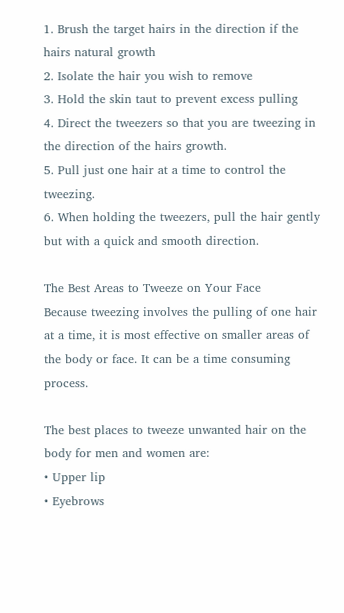1. Brush the target hairs in the direction if the hairs natural growth
2. Isolate the hair you wish to remove
3. Hold the skin taut to prevent excess pulling
4. Direct the tweezers so that you are tweezing in the direction of the hairs growth.
5. Pull just one hair at a time to control the tweezing.
6. When holding the tweezers, pull the hair gently but with a quick and smooth direction.

The Best Areas to Tweeze on Your Face
Because tweezing involves the pulling of one hair at a time, it is most effective on smaller areas of the body or face. It can be a time consuming process.

The best places to tweeze unwanted hair on the body for men and women are:
• Upper lip
• Eyebrows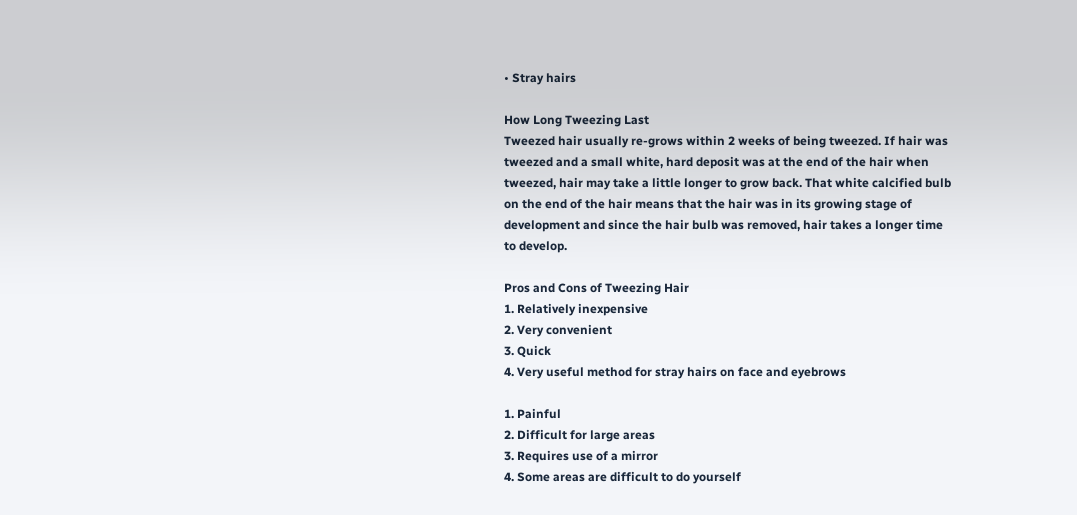• Stray hairs

How Long Tweezing Last
Tweezed hair usually re-grows within 2 weeks of being tweezed. If hair was tweezed and a small white, hard deposit was at the end of the hair when tweezed, hair may take a little longer to grow back. That white calcified bulb on the end of the hair means that the hair was in its growing stage of development and since the hair bulb was removed, hair takes a longer time to develop.

Pros and Cons of Tweezing Hair
1. Relatively inexpensive
2. Very convenient
3. Quick
4. Very useful method for stray hairs on face and eyebrows

1. Painful
2. Difficult for large areas
3. Requires use of a mirror
4. Some areas are difficult to do yourself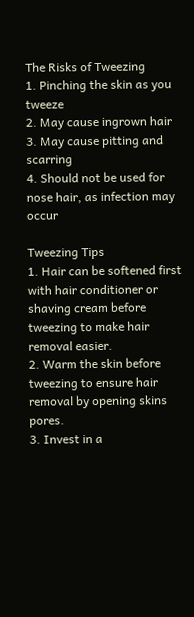The Risks of Tweezing
1. Pinching the skin as you tweeze
2. May cause ingrown hair
3. May cause pitting and scarring
4. Should not be used for nose hair, as infection may occur

Tweezing Tips
1. Hair can be softened first with hair conditioner or shaving cream before tweezing to make hair removal easier.
2. Warm the skin before tweezing to ensure hair removal by opening skins pores.
3. Invest in a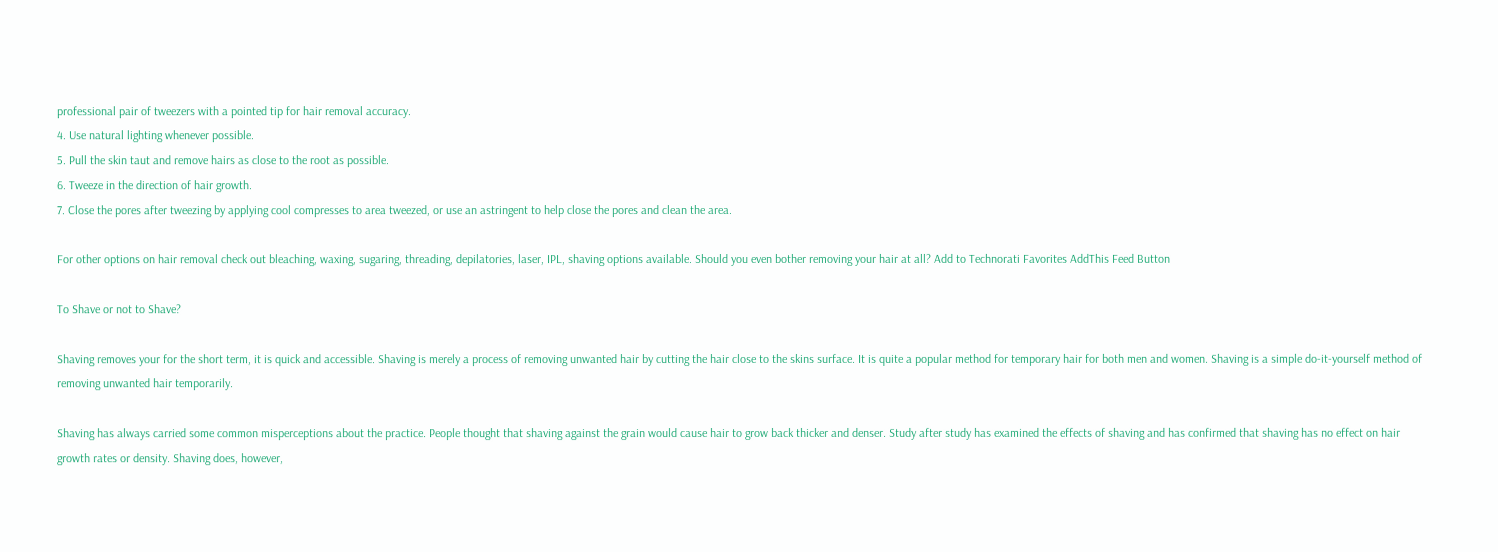professional pair of tweezers with a pointed tip for hair removal accuracy.
4. Use natural lighting whenever possible.
5. Pull the skin taut and remove hairs as close to the root as possible.
6. Tweeze in the direction of hair growth.
7. Close the pores after tweezing by applying cool compresses to area tweezed, or use an astringent to help close the pores and clean the area.

For other options on hair removal check out bleaching, waxing, sugaring, threading, depilatories, laser, IPL, shaving options available. Should you even bother removing your hair at all? Add to Technorati Favorites AddThis Feed Button

To Shave or not to Shave?

Shaving removes your for the short term, it is quick and accessible. Shaving is merely a process of removing unwanted hair by cutting the hair close to the skins surface. It is quite a popular method for temporary hair for both men and women. Shaving is a simple do-it-yourself method of removing unwanted hair temporarily.

Shaving has always carried some common misperceptions about the practice. People thought that shaving against the grain would cause hair to grow back thicker and denser. Study after study has examined the effects of shaving and has confirmed that shaving has no effect on hair growth rates or density. Shaving does, however,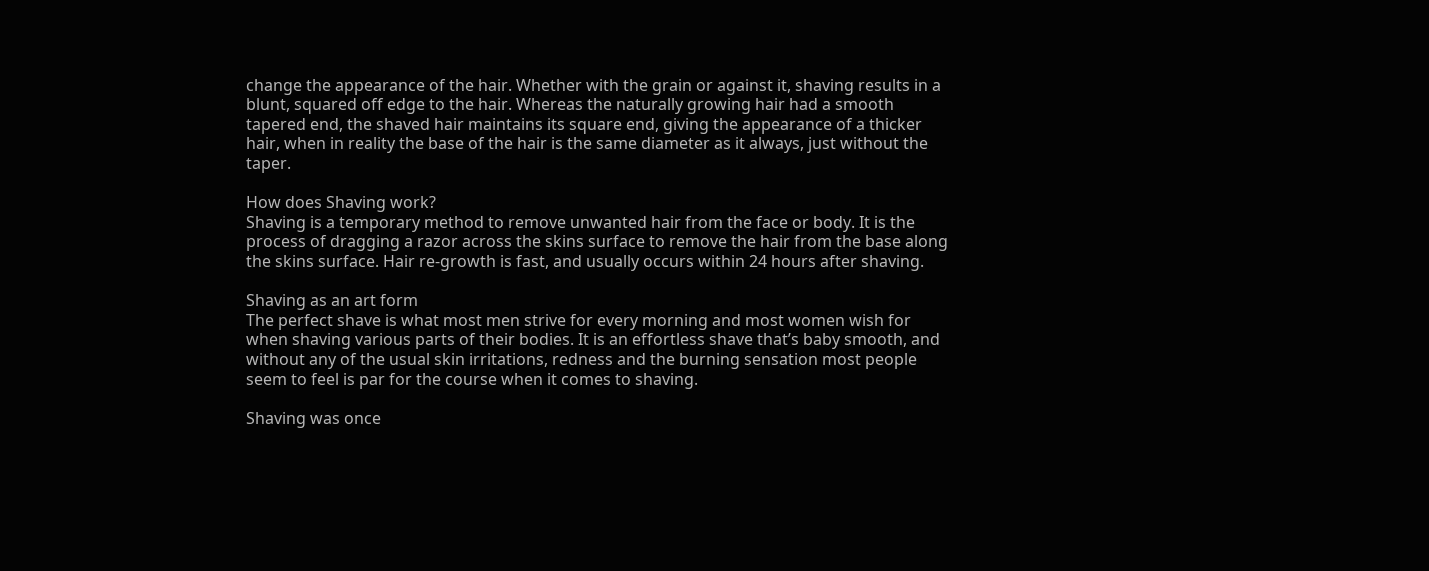change the appearance of the hair. Whether with the grain or against it, shaving results in a blunt, squared off edge to the hair. Whereas the naturally growing hair had a smooth tapered end, the shaved hair maintains its square end, giving the appearance of a thicker hair, when in reality the base of the hair is the same diameter as it always, just without the taper.

How does Shaving work?
Shaving is a temporary method to remove unwanted hair from the face or body. It is the process of dragging a razor across the skins surface to remove the hair from the base along the skins surface. Hair re-growth is fast, and usually occurs within 24 hours after shaving.

Shaving as an art form
The perfect shave is what most men strive for every morning and most women wish for when shaving various parts of their bodies. It is an effortless shave that’s baby smooth, and without any of the usual skin irritations, redness and the burning sensation most people seem to feel is par for the course when it comes to shaving.

Shaving was once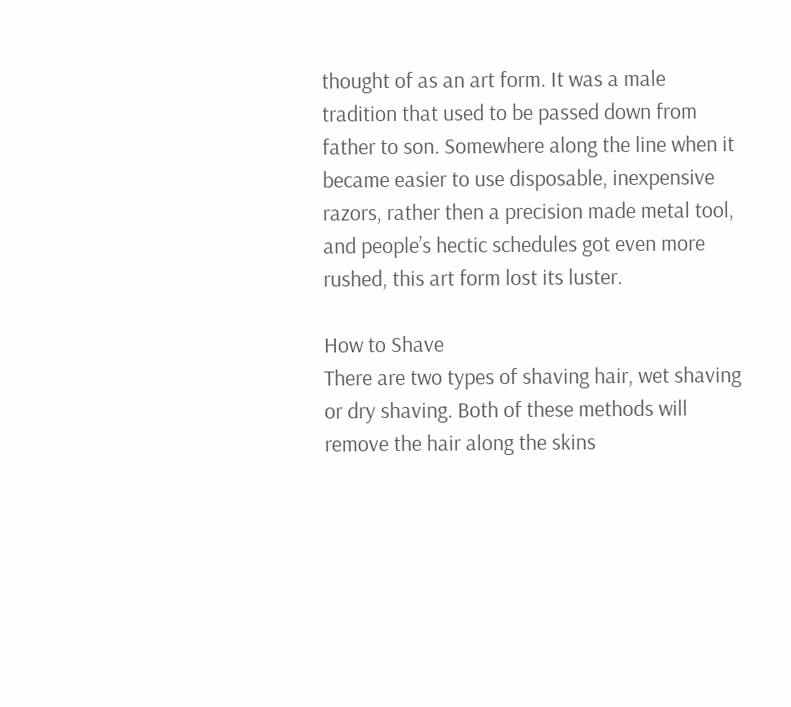thought of as an art form. It was a male tradition that used to be passed down from father to son. Somewhere along the line when it became easier to use disposable, inexpensive razors, rather then a precision made metal tool, and people’s hectic schedules got even more rushed, this art form lost its luster.

How to Shave
There are two types of shaving hair, wet shaving or dry shaving. Both of these methods will remove the hair along the skins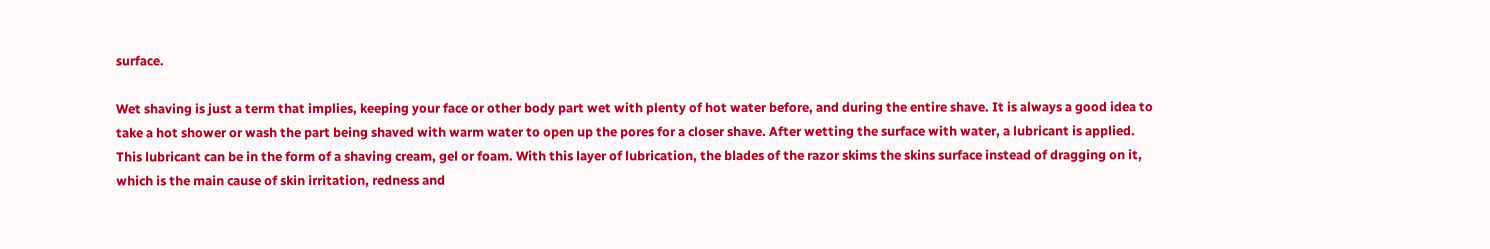surface.

Wet shaving is just a term that implies, keeping your face or other body part wet with plenty of hot water before, and during the entire shave. It is always a good idea to take a hot shower or wash the part being shaved with warm water to open up the pores for a closer shave. After wetting the surface with water, a lubricant is applied. This lubricant can be in the form of a shaving cream, gel or foam. With this layer of lubrication, the blades of the razor skims the skins surface instead of dragging on it, which is the main cause of skin irritation, redness and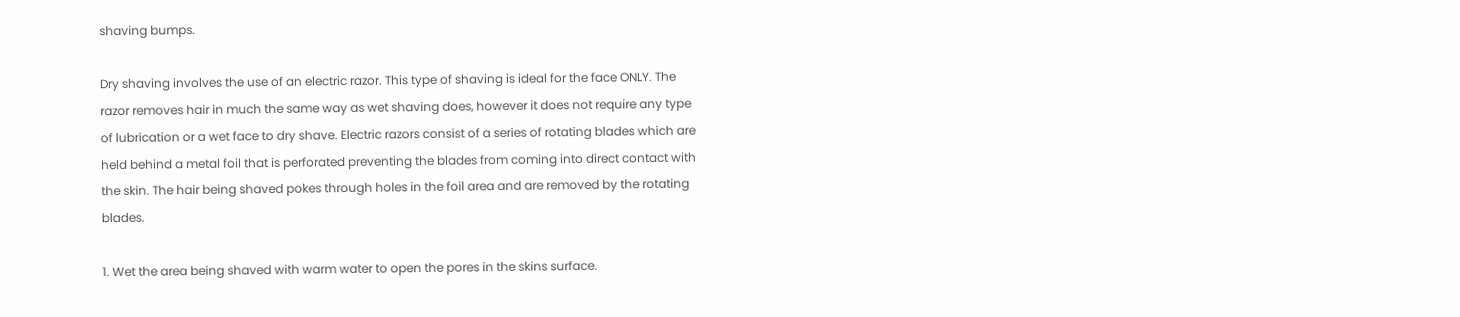shaving bumps.

Dry shaving involves the use of an electric razor. This type of shaving is ideal for the face ONLY. The razor removes hair in much the same way as wet shaving does, however it does not require any type of lubrication or a wet face to dry shave. Electric razors consist of a series of rotating blades which are held behind a metal foil that is perforated preventing the blades from coming into direct contact with the skin. The hair being shaved pokes through holes in the foil area and are removed by the rotating blades.

1. Wet the area being shaved with warm water to open the pores in the skins surface.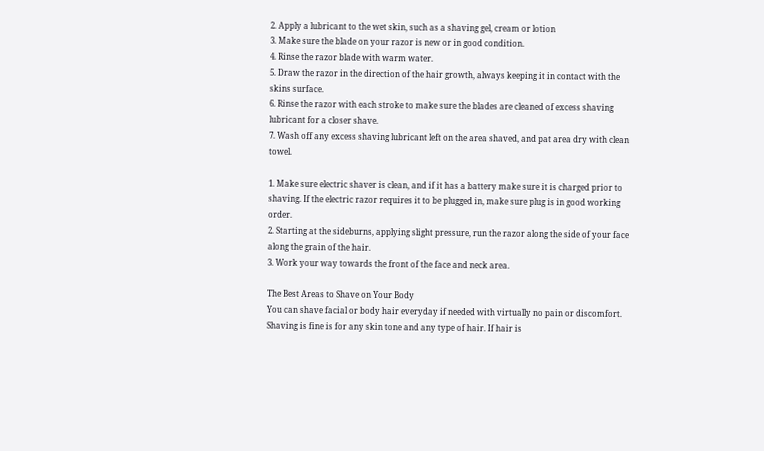2. Apply a lubricant to the wet skin, such as a shaving gel, cream or lotion
3. Make sure the blade on your razor is new or in good condition.
4. Rinse the razor blade with warm water.
5. Draw the razor in the direction of the hair growth, always keeping it in contact with the skins surface.
6. Rinse the razor with each stroke to make sure the blades are cleaned of excess shaving lubricant for a closer shave.
7. Wash off any excess shaving lubricant left on the area shaved, and pat area dry with clean towel.

1. Make sure electric shaver is clean, and if it has a battery make sure it is charged prior to shaving. If the electric razor requires it to be plugged in, make sure plug is in good working order.
2. Starting at the sideburns, applying slight pressure, run the razor along the side of your face along the grain of the hair.
3. Work your way towards the front of the face and neck area.

The Best Areas to Shave on Your Body
You can shave facial or body hair everyday if needed with virtually no pain or discomfort. Shaving is fine is for any skin tone and any type of hair. If hair is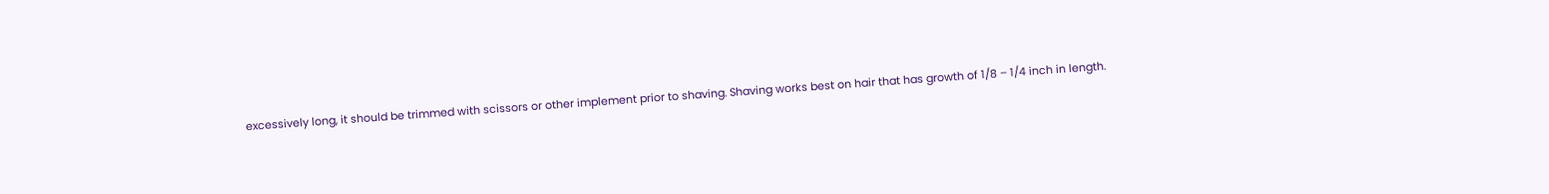excessively long, it should be trimmed with scissors or other implement prior to shaving. Shaving works best on hair that has growth of 1/8 – 1/4 inch in length.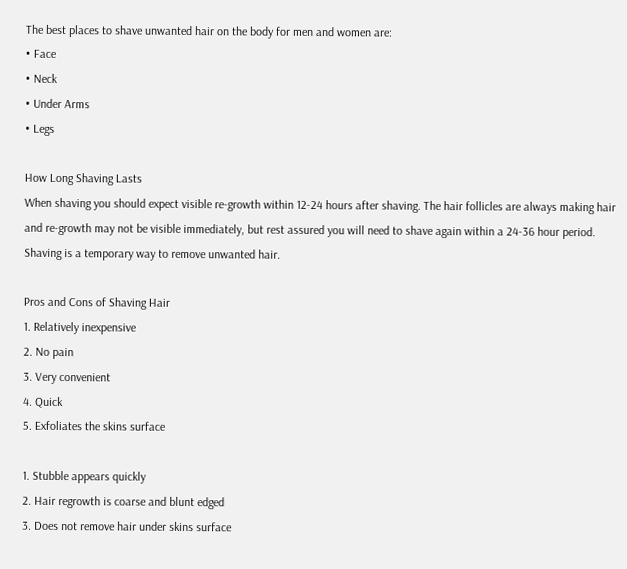The best places to shave unwanted hair on the body for men and women are:
• Face
• Neck
• Under Arms
• Legs

How Long Shaving Lasts
When shaving you should expect visible re-growth within 12-24 hours after shaving. The hair follicles are always making hair and re-growth may not be visible immediately, but rest assured you will need to shave again within a 24-36 hour period. Shaving is a temporary way to remove unwanted hair.

Pros and Cons of Shaving Hair
1. Relatively inexpensive
2. No pain
3. Very convenient
4. Quick
5. Exfoliates the skins surface

1. Stubble appears quickly
2. Hair regrowth is coarse and blunt edged
3. Does not remove hair under skins surface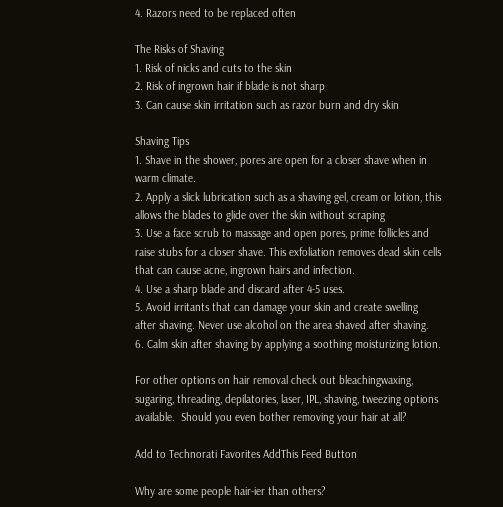4. Razors need to be replaced often

The Risks of Shaving
1. Risk of nicks and cuts to the skin
2. Risk of ingrown hair if blade is not sharp
3. Can cause skin irritation such as razor burn and dry skin

Shaving Tips
1. Shave in the shower, pores are open for a closer shave when in warm climate.
2. Apply a slick lubrication such as a shaving gel, cream or lotion, this allows the blades to glide over the skin without scraping
3. Use a face scrub to massage and open pores, prime follicles and raise stubs for a closer shave. This exfoliation removes dead skin cells that can cause acne, ingrown hairs and infection.
4. Use a sharp blade and discard after 4-5 uses.
5. Avoid irritants that can damage your skin and create swelling after shaving. Never use alcohol on the area shaved after shaving.
6. Calm skin after shaving by applying a soothing moisturizing lotion.

For other options on hair removal check out bleachingwaxing, sugaring, threading, depilatories, laser, IPL, shaving, tweezing options available.  Should you even bother removing your hair at all?

Add to Technorati Favorites AddThis Feed Button

Why are some people hair-ier than others?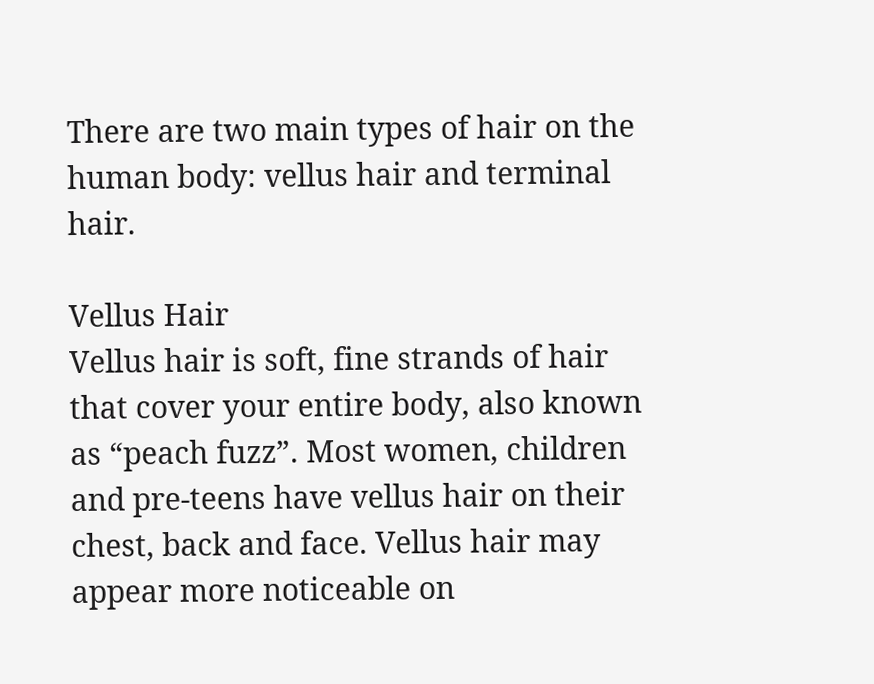There are two main types of hair on the human body: vellus hair and terminal hair.

Vellus Hair
Vellus hair is soft, fine strands of hair that cover your entire body, also known as “peach fuzz”. Most women, children and pre-teens have vellus hair on their chest, back and face. Vellus hair may appear more noticeable on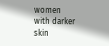women with darker skin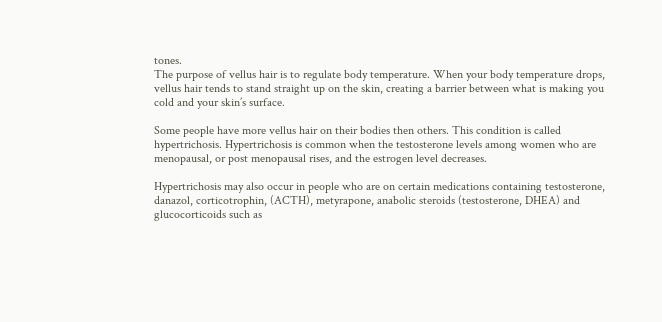tones.
The purpose of vellus hair is to regulate body temperature. When your body temperature drops, vellus hair tends to stand straight up on the skin, creating a barrier between what is making you cold and your skin’s surface.

Some people have more vellus hair on their bodies then others. This condition is called hypertrichosis. Hypertrichosis is common when the testosterone levels among women who are menopausal, or post menopausal rises, and the estrogen level decreases.

Hypertrichosis may also occur in people who are on certain medications containing testosterone, danazol, corticotrophin, (ACTH), metyrapone, anabolic steroids (testosterone, DHEA) and glucocorticoids such as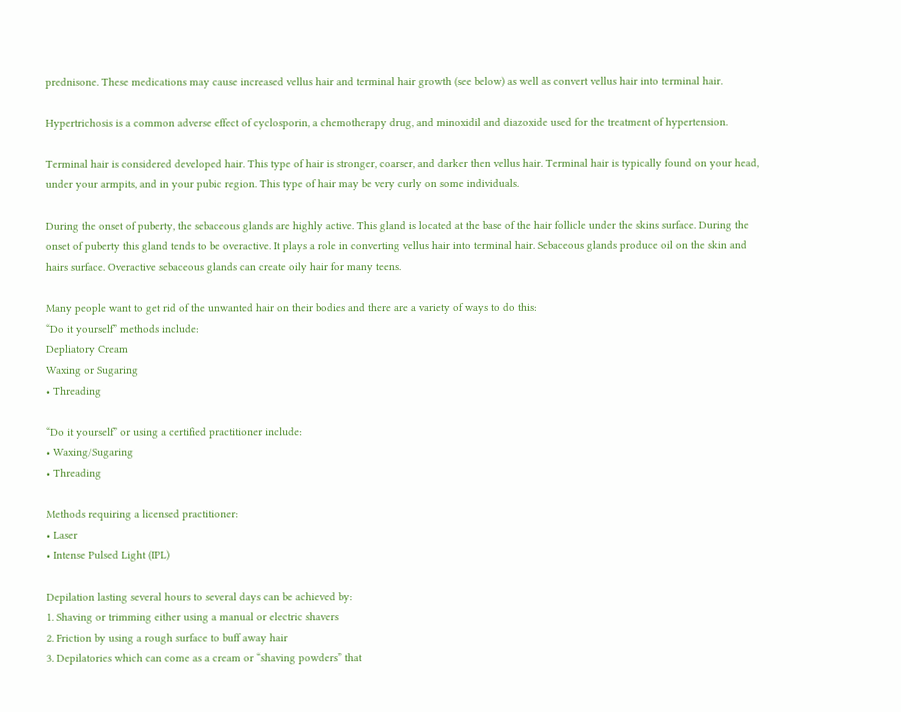prednisone. These medications may cause increased vellus hair and terminal hair growth (see below) as well as convert vellus hair into terminal hair.

Hypertrichosis is a common adverse effect of cyclosporin, a chemotherapy drug, and minoxidil and diazoxide used for the treatment of hypertension.

Terminal hair is considered developed hair. This type of hair is stronger, coarser, and darker then vellus hair. Terminal hair is typically found on your head, under your armpits, and in your pubic region. This type of hair may be very curly on some individuals.

During the onset of puberty, the sebaceous glands are highly active. This gland is located at the base of the hair follicle under the skins surface. During the onset of puberty this gland tends to be overactive. It plays a role in converting vellus hair into terminal hair. Sebaceous glands produce oil on the skin and hairs surface. Overactive sebaceous glands can create oily hair for many teens.

Many people want to get rid of the unwanted hair on their bodies and there are a variety of ways to do this:
“Do it yourself” methods include:
Depliatory Cream
Waxing or Sugaring
• Threading

“Do it yourself” or using a certified practitioner include:
• Waxing/Sugaring
• Threading

Methods requiring a licensed practitioner:
• Laser
• Intense Pulsed Light (IPL)

Depilation lasting several hours to several days can be achieved by:
1. Shaving or trimming either using a manual or electric shavers
2. Friction by using a rough surface to buff away hair
3. Depilatories which can come as a cream or “shaving powders” that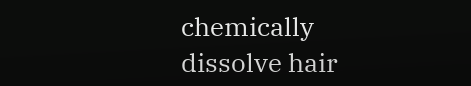chemically dissolve hair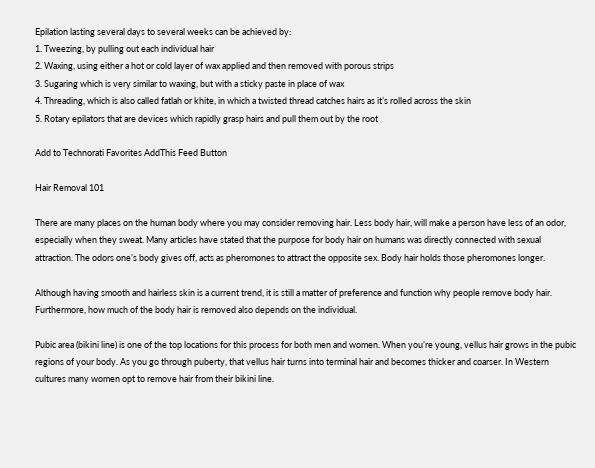Epilation lasting several days to several weeks can be achieved by:
1. Tweezing, by pulling out each individual hair
2. Waxing, using either a hot or cold layer of wax applied and then removed with porous strips
3. Sugaring which is very similar to waxing, but with a sticky paste in place of wax
4. Threading, which is also called fatlah or khite, in which a twisted thread catches hairs as it’s rolled across the skin
5. Rotary epilators that are devices which rapidly grasp hairs and pull them out by the root

Add to Technorati Favorites AddThis Feed Button

Hair Removal 101

There are many places on the human body where you may consider removing hair. Less body hair, will make a person have less of an odor, especially when they sweat. Many articles have stated that the purpose for body hair on humans was directly connected with sexual attraction. The odors one’s body gives off, acts as pheromones to attract the opposite sex. Body hair holds those pheromones longer.

Although having smooth and hairless skin is a current trend, it is still a matter of preference and function why people remove body hair. Furthermore, how much of the body hair is removed also depends on the individual.

Pubic area (bikini line) is one of the top locations for this process for both men and women. When you’re young, vellus hair grows in the pubic regions of your body. As you go through puberty, that vellus hair turns into terminal hair and becomes thicker and coarser. In Western cultures many women opt to remove hair from their bikini line.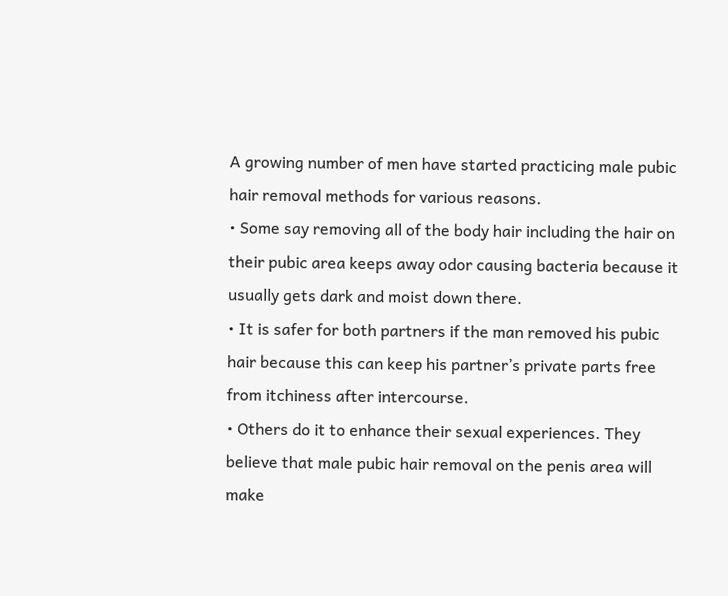A growing number of men have started practicing male pubic hair removal methods for various reasons.
• Some say removing all of the body hair including the hair on their pubic area keeps away odor causing bacteria because it usually gets dark and moist down there.
• It is safer for both partners if the man removed his pubic hair because this can keep his partner’s private parts free from itchiness after intercourse.
• Others do it to enhance their sexual experiences. They believe that male pubic hair removal on the penis area will make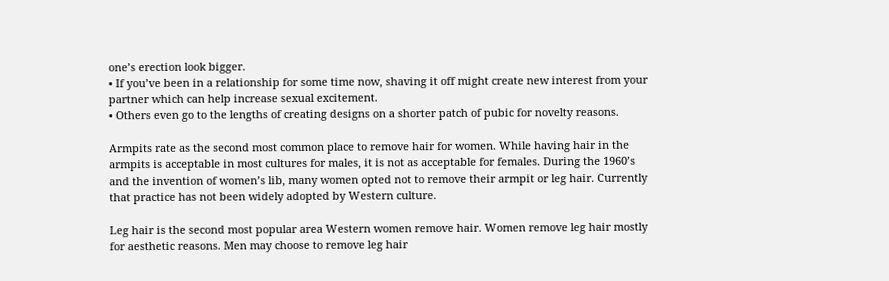one’s erection look bigger.
• If you’ve been in a relationship for some time now, shaving it off might create new interest from your partner which can help increase sexual excitement.
• Others even go to the lengths of creating designs on a shorter patch of pubic for novelty reasons.

Armpits rate as the second most common place to remove hair for women. While having hair in the armpits is acceptable in most cultures for males, it is not as acceptable for females. During the 1960’s and the invention of women’s lib, many women opted not to remove their armpit or leg hair. Currently that practice has not been widely adopted by Western culture.

Leg hair is the second most popular area Western women remove hair. Women remove leg hair mostly for aesthetic reasons. Men may choose to remove leg hair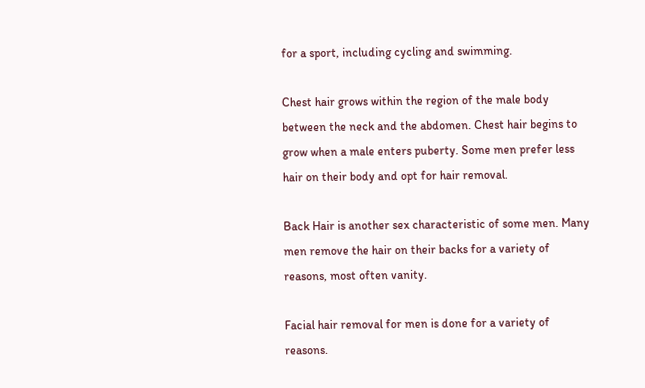for a sport, including cycling and swimming.

Chest hair grows within the region of the male body between the neck and the abdomen. Chest hair begins to grow when a male enters puberty. Some men prefer less hair on their body and opt for hair removal.

Back Hair is another sex characteristic of some men. Many men remove the hair on their backs for a variety of reasons, most often vanity.

Facial hair removal for men is done for a variety of reasons.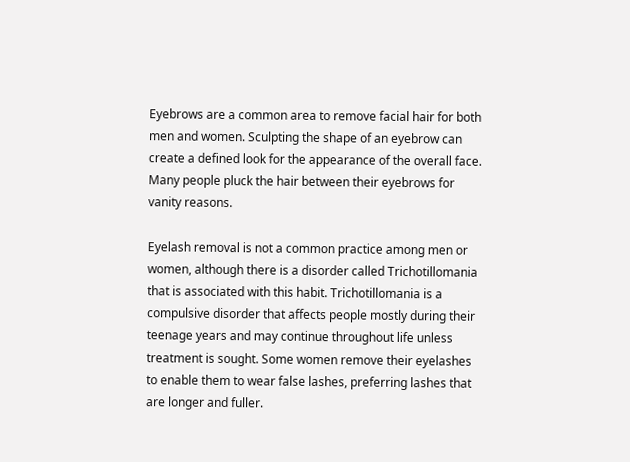Eyebrows are a common area to remove facial hair for both men and women. Sculpting the shape of an eyebrow can create a defined look for the appearance of the overall face. Many people pluck the hair between their eyebrows for vanity reasons.

Eyelash removal is not a common practice among men or women, although there is a disorder called Trichotillomania that is associated with this habit. Trichotillomania is a compulsive disorder that affects people mostly during their teenage years and may continue throughout life unless treatment is sought. Some women remove their eyelashes to enable them to wear false lashes, preferring lashes that are longer and fuller.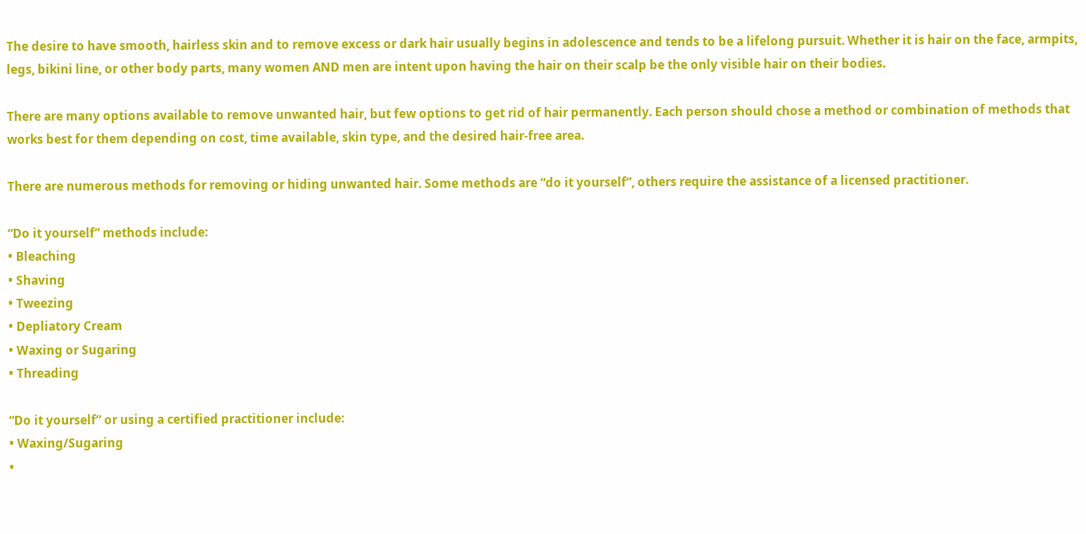The desire to have smooth, hairless skin and to remove excess or dark hair usually begins in adolescence and tends to be a lifelong pursuit. Whether it is hair on the face, armpits, legs, bikini line, or other body parts, many women AND men are intent upon having the hair on their scalp be the only visible hair on their bodies.

There are many options available to remove unwanted hair, but few options to get rid of hair permanently. Each person should chose a method or combination of methods that works best for them depending on cost, time available, skin type, and the desired hair-free area.

There are numerous methods for removing or hiding unwanted hair. Some methods are “do it yourself”, others require the assistance of a licensed practitioner.

“Do it yourself” methods include:
• Bleaching
• Shaving
• Tweezing
• Depliatory Cream
• Waxing or Sugaring
• Threading

“Do it yourself” or using a certified practitioner include:
• Waxing/Sugaring
•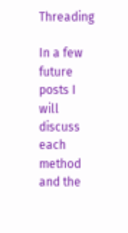Threading

In a few future posts I will discuss each method and the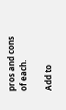pros and cons of each.

Add to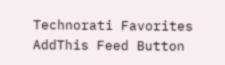Technorati Favorites AddThis Feed Button